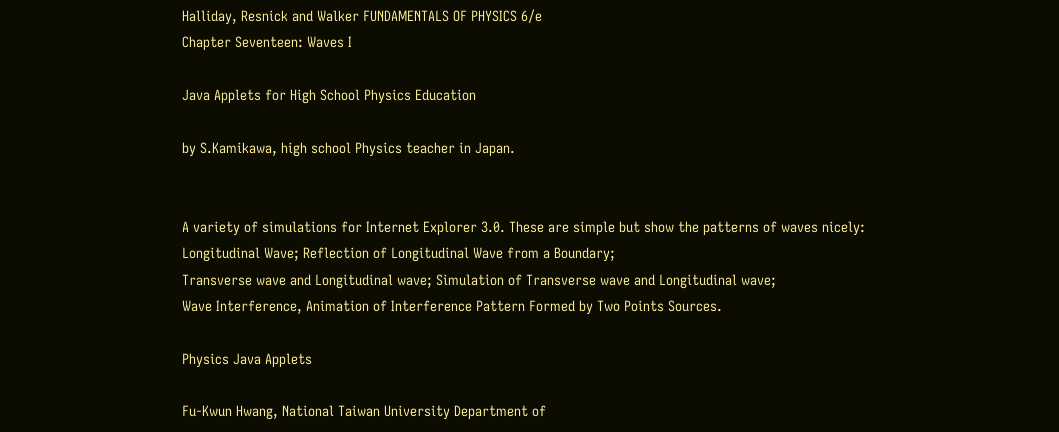Halliday, Resnick and Walker FUNDAMENTALS OF PHYSICS 6/e
Chapter Seventeen: Waves I

Java Applets for High School Physics Education

by S.Kamikawa, high school Physics teacher in Japan.


A variety of simulations for Internet Explorer 3.0. These are simple but show the patterns of waves nicely:
Longitudinal Wave; Reflection of Longitudinal Wave from a Boundary;
Transverse wave and Longitudinal wave; Simulation of Transverse wave and Longitudinal wave;
Wave Interference, Animation of Interference Pattern Formed by Two Points Sources.

Physics Java Applets

Fu-Kwun Hwang, National Taiwan University Department of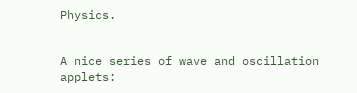Physics.


A nice series of wave and oscillation applets: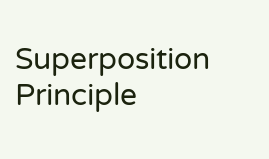Superposition Principle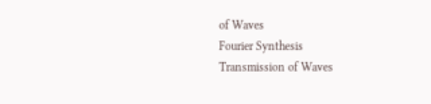of Waves
Fourier Synthesis
Transmission of Waves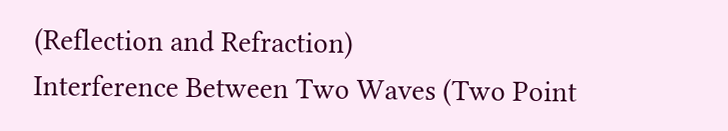(Reflection and Refraction)
Interference Between Two Waves (Two Point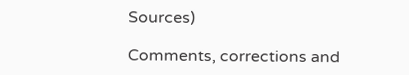Sources)

Comments, corrections and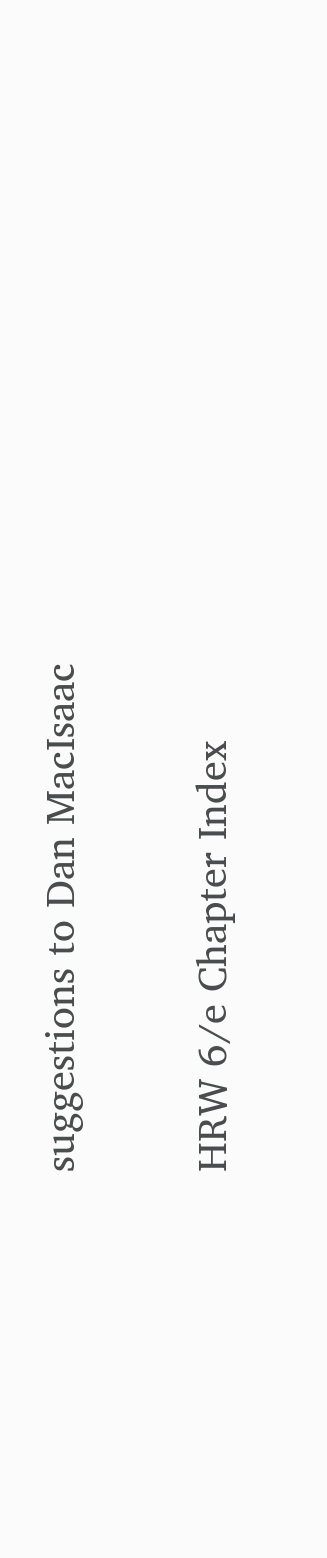suggestions to Dan MacIsaac

HRW 6/e Chapter Index